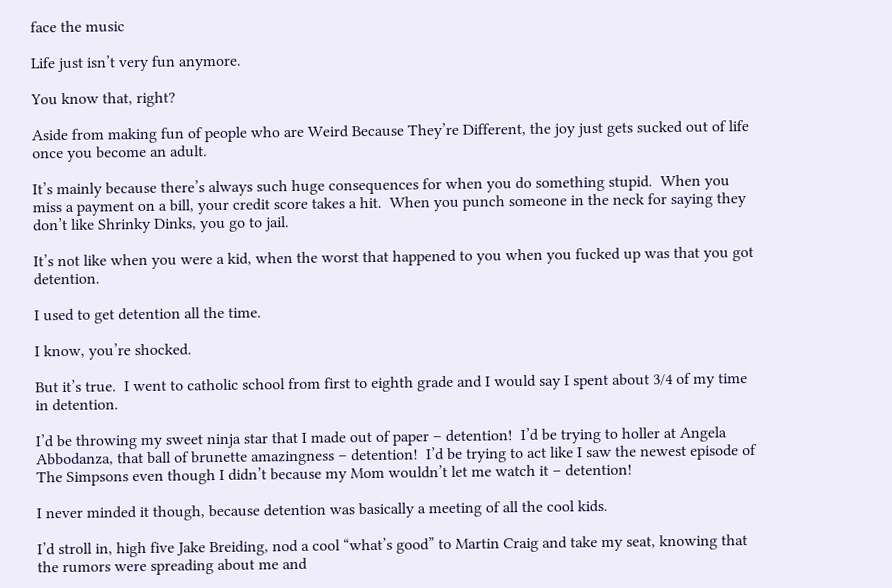face the music

Life just isn’t very fun anymore.

You know that, right?

Aside from making fun of people who are Weird Because They’re Different, the joy just gets sucked out of life once you become an adult.

It’s mainly because there’s always such huge consequences for when you do something stupid.  When you miss a payment on a bill, your credit score takes a hit.  When you punch someone in the neck for saying they don’t like Shrinky Dinks, you go to jail.

It’s not like when you were a kid, when the worst that happened to you when you fucked up was that you got detention.

I used to get detention all the time.

I know, you’re shocked.

But it’s true.  I went to catholic school from first to eighth grade and I would say I spent about 3/4 of my time in detention.

I’d be throwing my sweet ninja star that I made out of paper – detention!  I’d be trying to holler at Angela Abbodanza, that ball of brunette amazingness – detention!  I’d be trying to act like I saw the newest episode of The Simpsons even though I didn’t because my Mom wouldn’t let me watch it – detention!

I never minded it though, because detention was basically a meeting of all the cool kids.

I’d stroll in, high five Jake Breiding, nod a cool “what’s good” to Martin Craig and take my seat, knowing that the rumors were spreading about me and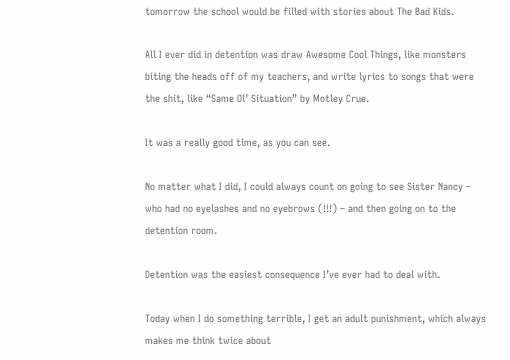tomorrow the school would be filled with stories about The Bad Kids.

All I ever did in detention was draw Awesome Cool Things, like monsters biting the heads off of my teachers, and write lyrics to songs that were the shit, like “Same Ol’ Situation” by Motley Crue.

It was a really good time, as you can see.

No matter what I did, I could always count on going to see Sister Nancy – who had no eyelashes and no eyebrows (!!!) – and then going on to the detention room.

Detention was the easiest consequence I’ve ever had to deal with.

Today when I do something terrible, I get an adult punishment, which always makes me think twice about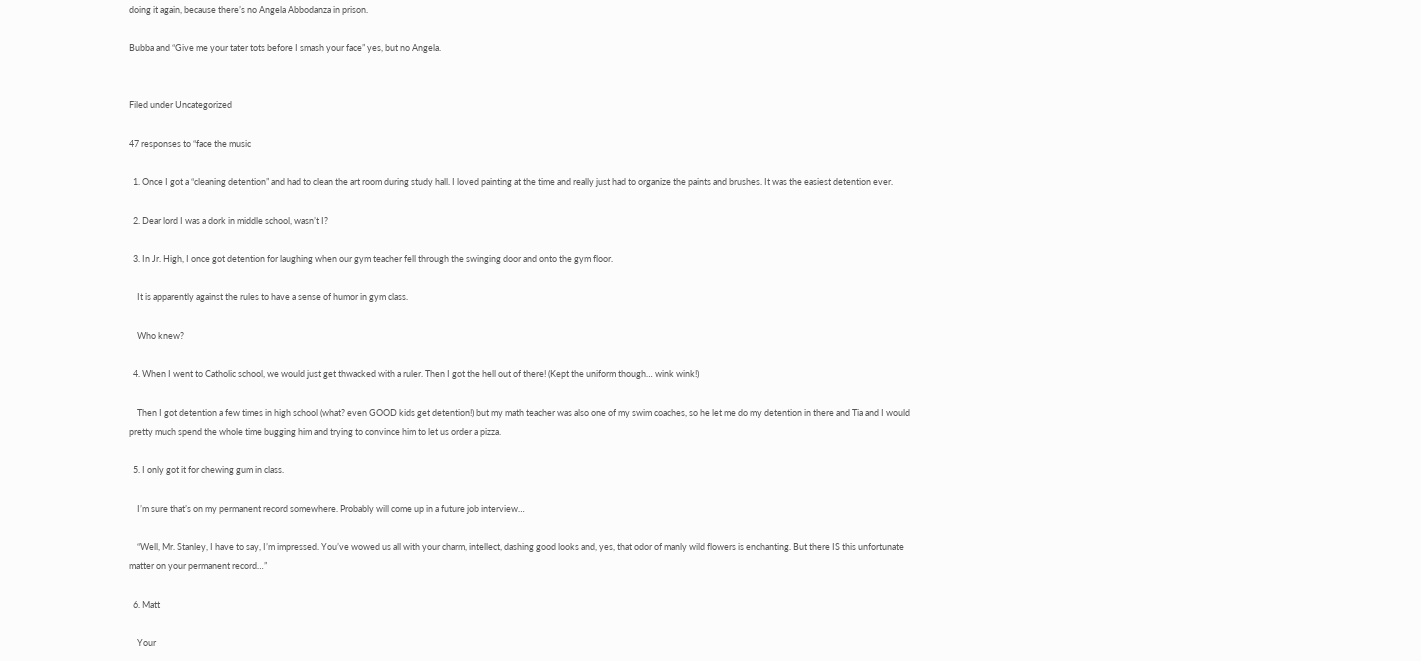doing it again, because there’s no Angela Abbodanza in prison.

Bubba and “Give me your tater tots before I smash your face” yes, but no Angela.


Filed under Uncategorized

47 responses to “face the music

  1. Once I got a “cleaning detention” and had to clean the art room during study hall. I loved painting at the time and really just had to organize the paints and brushes. It was the easiest detention ever.

  2. Dear lord I was a dork in middle school, wasn’t I?

  3. In Jr. High, I once got detention for laughing when our gym teacher fell through the swinging door and onto the gym floor.

    It is apparently against the rules to have a sense of humor in gym class.

    Who knew?

  4. When I went to Catholic school, we would just get thwacked with a ruler. Then I got the hell out of there! (Kept the uniform though… wink wink!)

    Then I got detention a few times in high school (what? even GOOD kids get detention!) but my math teacher was also one of my swim coaches, so he let me do my detention in there and Tia and I would pretty much spend the whole time bugging him and trying to convince him to let us order a pizza.

  5. I only got it for chewing gum in class.

    I’m sure that’s on my permanent record somewhere. Probably will come up in a future job interview…

    “Well, Mr. Stanley, I have to say, I’m impressed. You’ve wowed us all with your charm, intellect, dashing good looks and, yes, that odor of manly wild flowers is enchanting. But there IS this unfortunate matter on your permanent record…”

  6. Matt

    Your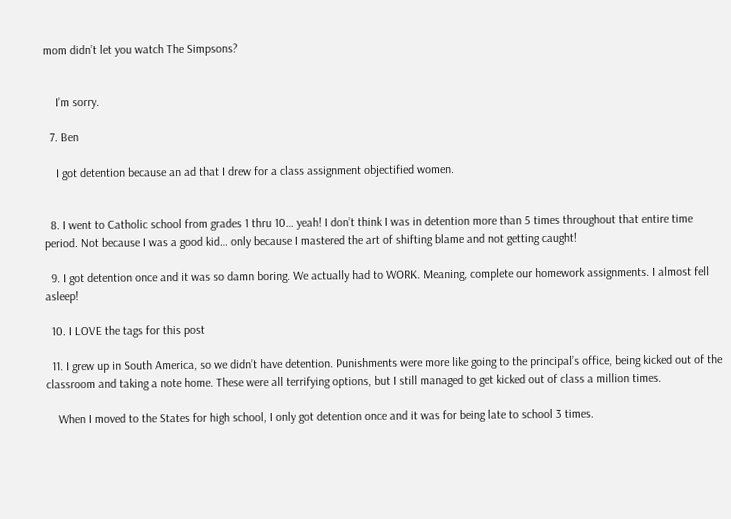mom didn’t let you watch The Simpsons?


    I’m sorry.

  7. Ben

    I got detention because an ad that I drew for a class assignment objectified women.


  8. I went to Catholic school from grades 1 thru 10… yeah! I don’t think I was in detention more than 5 times throughout that entire time period. Not because I was a good kid… only because I mastered the art of shifting blame and not getting caught!

  9. I got detention once and it was so damn boring. We actually had to WORK. Meaning, complete our homework assignments. I almost fell asleep!

  10. I LOVE the tags for this post

  11. I grew up in South America, so we didn’t have detention. Punishments were more like going to the principal’s office, being kicked out of the classroom and taking a note home. These were all terrifying options, but I still managed to get kicked out of class a million times.

    When I moved to the States for high school, I only got detention once and it was for being late to school 3 times.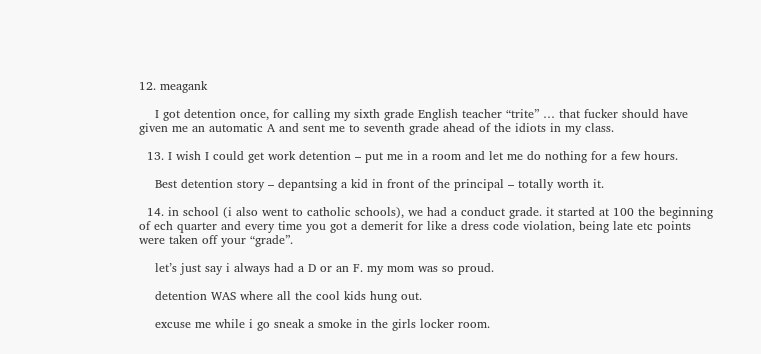12. meagank

    I got detention once, for calling my sixth grade English teacher “trite” … that fucker should have given me an automatic A and sent me to seventh grade ahead of the idiots in my class.

  13. I wish I could get work detention – put me in a room and let me do nothing for a few hours.

    Best detention story – depantsing a kid in front of the principal – totally worth it.

  14. in school (i also went to catholic schools), we had a conduct grade. it started at 100 the beginning of ech quarter and every time you got a demerit for like a dress code violation, being late etc points were taken off your “grade”.

    let’s just say i always had a D or an F. my mom was so proud.

    detention WAS where all the cool kids hung out.

    excuse me while i go sneak a smoke in the girls locker room.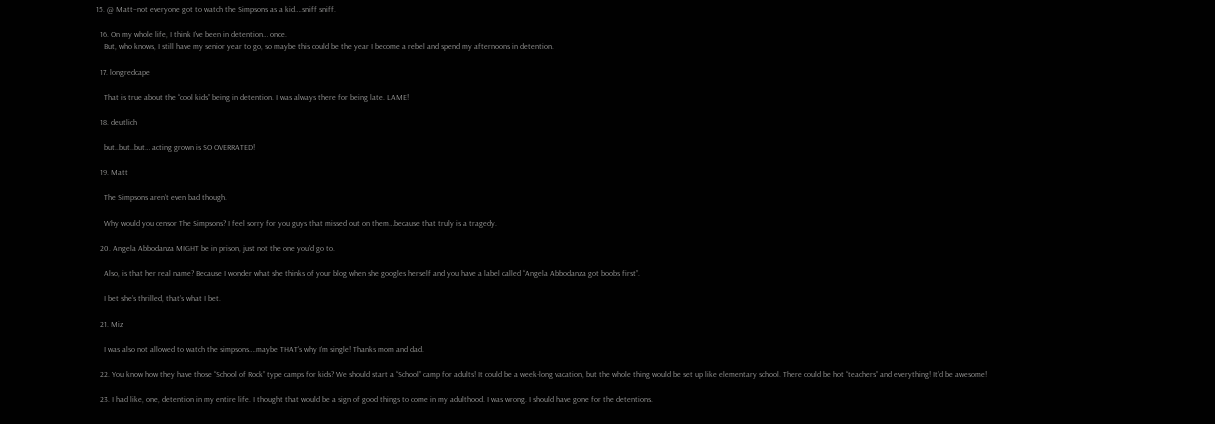15. @ Matt–not everyone got to watch the Simpsons as a kid….sniff sniff.

  16. On my whole life, I think I’ve been in detention… once.
    But, who knows, I still have my senior year to go, so maybe this could be the year I become a rebel and spend my afternoons in detention.

  17. longredcape

    That is true about the “cool kids” being in detention. I was always there for being late. LAME!

  18. deutlich

    but..but..but… acting grown is SO OVERRATED!

  19. Matt

    The Simpsons aren’t even bad though.

    Why would you censor The Simpsons? I feel sorry for you guys that missed out on them…because that truly is a tragedy.

  20. Angela Abbodanza MIGHT be in prison, just not the one you’d go to.

    Also, is that her real name? Because I wonder what she thinks of your blog when she googles herself and you have a label called “Angela Abbodanza got boobs first”.

    I bet she’s thrilled, that’s what I bet.

  21. Miz

    I was also not allowed to watch the simpsons….maybe THAT’s why I’m single! Thanks mom and dad.

  22. You know how they have those “School of Rock” type camps for kids? We should start a “School” camp for adults! It could be a week-long vacation, but the whole thing would be set up like elementary school. There could be hot “teachers” and everything! It’d be awesome!

  23. I had like, one, detention in my entire life. I thought that would be a sign of good things to come in my adulthood. I was wrong. I should have gone for the detentions.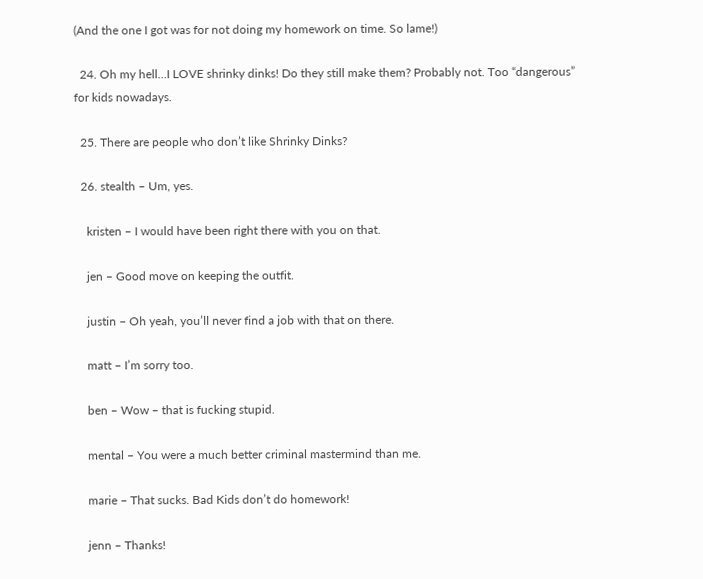(And the one I got was for not doing my homework on time. So lame!)

  24. Oh my hell…I LOVE shrinky dinks! Do they still make them? Probably not. Too “dangerous” for kids nowadays.

  25. There are people who don’t like Shrinky Dinks?

  26. stealth – Um, yes.

    kristen – I would have been right there with you on that.

    jen – Good move on keeping the outfit.

    justin – Oh yeah, you’ll never find a job with that on there.

    matt – I’m sorry too.

    ben – Wow – that is fucking stupid.

    mental – You were a much better criminal mastermind than me.

    marie – That sucks. Bad Kids don’t do homework!

    jenn – Thanks!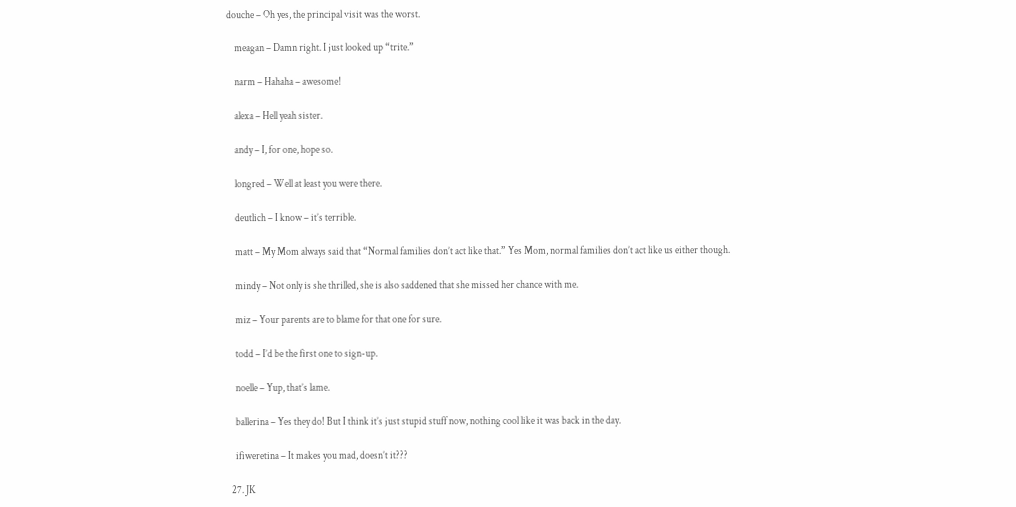douche – Oh yes, the principal visit was the worst.

    meagan – Damn right. I just looked up “trite.”

    narm – Hahaha – awesome!

    alexa – Hell yeah sister.

    andy – I, for one, hope so.

    longred – Well at least you were there.

    deutlich – I know – it’s terrible.

    matt – My Mom always said that “Normal families don’t act like that.” Yes Mom, normal families don’t act like us either though.

    mindy – Not only is she thrilled, she is also saddened that she missed her chance with me.

    miz – Your parents are to blame for that one for sure.

    todd – I’d be the first one to sign-up.

    noelle – Yup, that’s lame.

    ballerina – Yes they do! But I think it’s just stupid stuff now, nothing cool like it was back in the day.

    ifiweretina – It makes you mad, doesn’t it???

  27. JK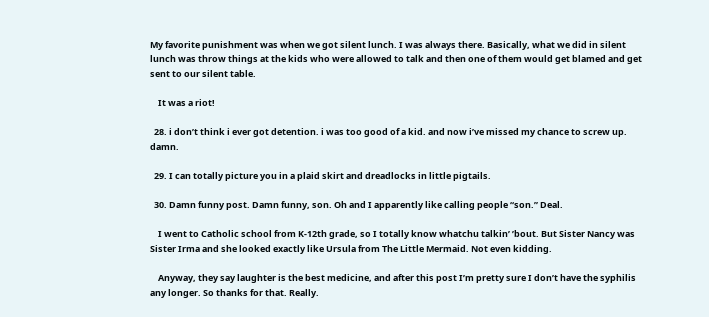My favorite punishment was when we got silent lunch. I was always there. Basically, what we did in silent lunch was throw things at the kids who were allowed to talk and then one of them would get blamed and get sent to our silent table.

    It was a riot!

  28. i don’t think i ever got detention. i was too good of a kid. and now i’ve missed my chance to screw up. damn.

  29. I can totally picture you in a plaid skirt and dreadlocks in little pigtails.

  30. Damn funny post. Damn funny, son. Oh and I apparently like calling people “son.” Deal.

    I went to Catholic school from K-12th grade, so I totally know whatchu talkin’ ’bout. But Sister Nancy was Sister Irma and she looked exactly like Ursula from The Little Mermaid. Not even kidding.

    Anyway, they say laughter is the best medicine, and after this post I’m pretty sure I don’t have the syphilis any longer. So thanks for that. Really.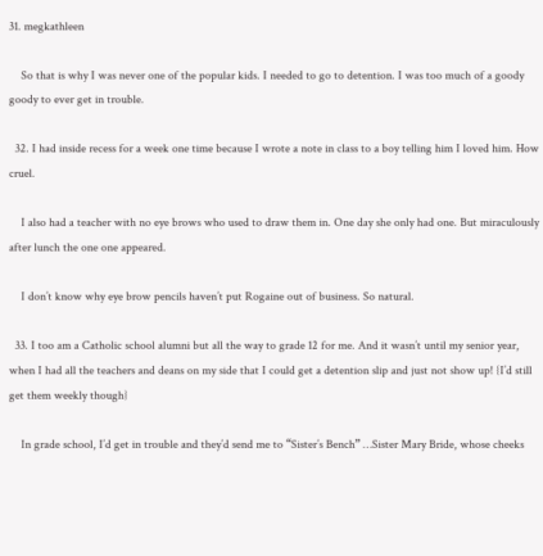31. megkathleen

    So that is why I was never one of the popular kids. I needed to go to detention. I was too much of a goody goody to ever get in trouble.

  32. I had inside recess for a week one time because I wrote a note in class to a boy telling him I loved him. How cruel.

    I also had a teacher with no eye brows who used to draw them in. One day she only had one. But miraculously after lunch the one one appeared.

    I don’t know why eye brow pencils haven’t put Rogaine out of business. So natural.

  33. I too am a Catholic school alumni but all the way to grade 12 for me. And it wasn’t until my senior year, when I had all the teachers and deans on my side that I could get a detention slip and just not show up! {I’d still get them weekly though}

    In grade school, I’d get in trouble and they’d send me to “Sister’s Bench” …Sister Mary Bride, whose cheeks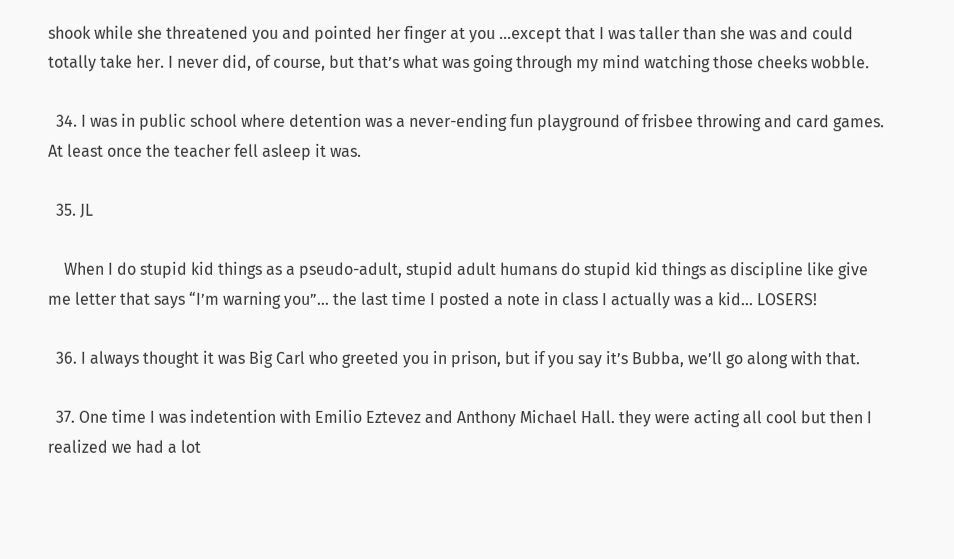shook while she threatened you and pointed her finger at you …except that I was taller than she was and could totally take her. I never did, of course, but that’s what was going through my mind watching those cheeks wobble.

  34. I was in public school where detention was a never-ending fun playground of frisbee throwing and card games. At least once the teacher fell asleep it was.

  35. JL

    When I do stupid kid things as a pseudo-adult, stupid adult humans do stupid kid things as discipline like give me letter that says “I’m warning you”… the last time I posted a note in class I actually was a kid… LOSERS!

  36. I always thought it was Big Carl who greeted you in prison, but if you say it’s Bubba, we’ll go along with that.

  37. One time I was indetention with Emilio Eztevez and Anthony Michael Hall. they were acting all cool but then I realized we had a lot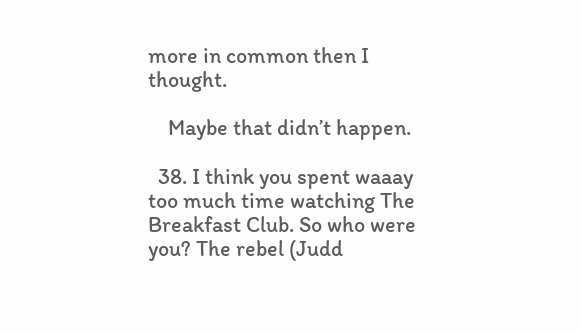more in common then I thought.

    Maybe that didn’t happen.

  38. I think you spent waaay too much time watching The Breakfast Club. So who were you? The rebel (Judd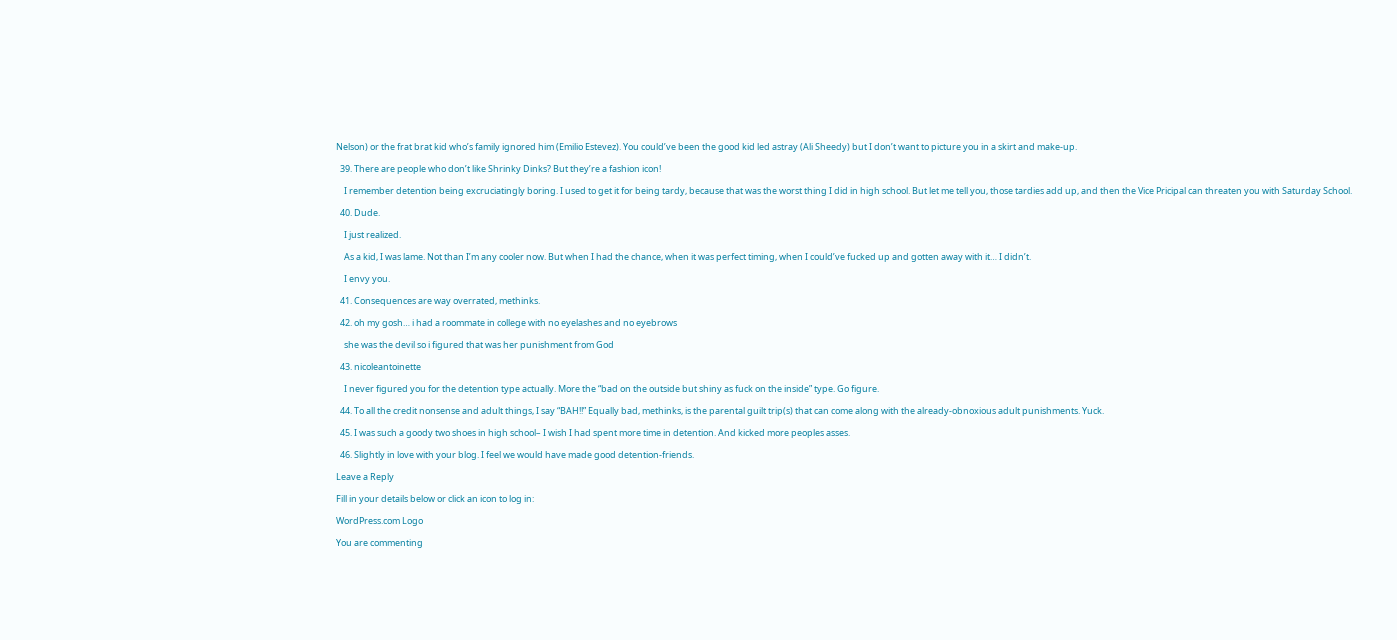Nelson) or the frat brat kid who’s family ignored him (Emilio Estevez). You could’ve been the good kid led astray (Ali Sheedy) but I don’t want to picture you in a skirt and make-up.

  39. There are people who don’t like Shrinky Dinks? But they’re a fashion icon!

    I remember detention being excruciatingly boring. I used to get it for being tardy, because that was the worst thing I did in high school. But let me tell you, those tardies add up, and then the Vice Pricipal can threaten you with Saturday School.

  40. Dude.

    I just realized.

    As a kid, I was lame. Not than I’m any cooler now. But when I had the chance, when it was perfect timing, when I could’ve fucked up and gotten away with it… I didn’t.

    I envy you.

  41. Consequences are way overrated, methinks.

  42. oh my gosh… i had a roommate in college with no eyelashes and no eyebrows

    she was the devil so i figured that was her punishment from God

  43. nicoleantoinette

    I never figured you for the detention type actually. More the “bad on the outside but shiny as fuck on the inside” type. Go figure.

  44. To all the credit nonsense and adult things, I say “BAH!!” Equally bad, methinks, is the parental guilt trip(s) that can come along with the already-obnoxious adult punishments. Yuck.

  45. I was such a goody two shoes in high school– I wish I had spent more time in detention. And kicked more peoples asses.

  46. Slightly in love with your blog. I feel we would have made good detention-friends.

Leave a Reply

Fill in your details below or click an icon to log in:

WordPress.com Logo

You are commenting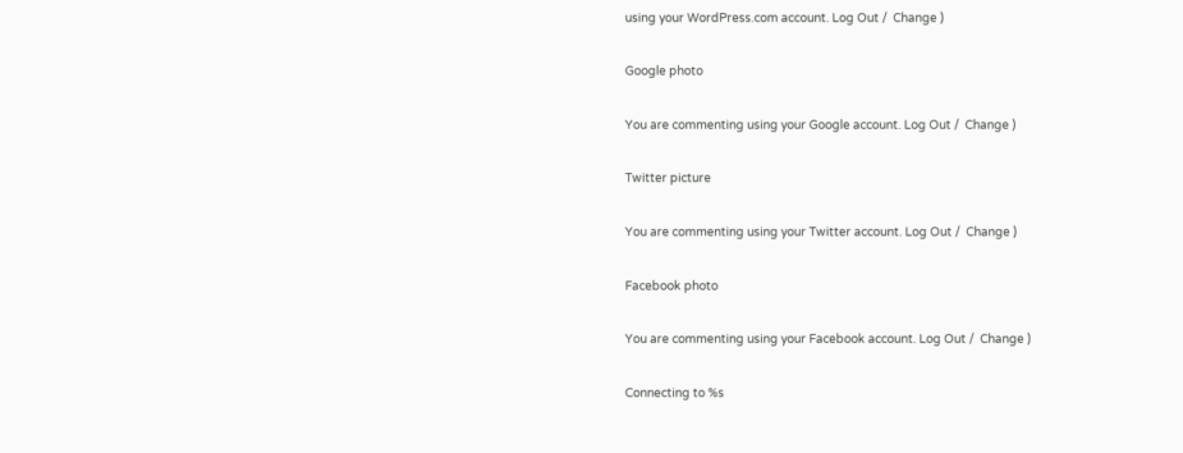using your WordPress.com account. Log Out /  Change )

Google photo

You are commenting using your Google account. Log Out /  Change )

Twitter picture

You are commenting using your Twitter account. Log Out /  Change )

Facebook photo

You are commenting using your Facebook account. Log Out /  Change )

Connecting to %s